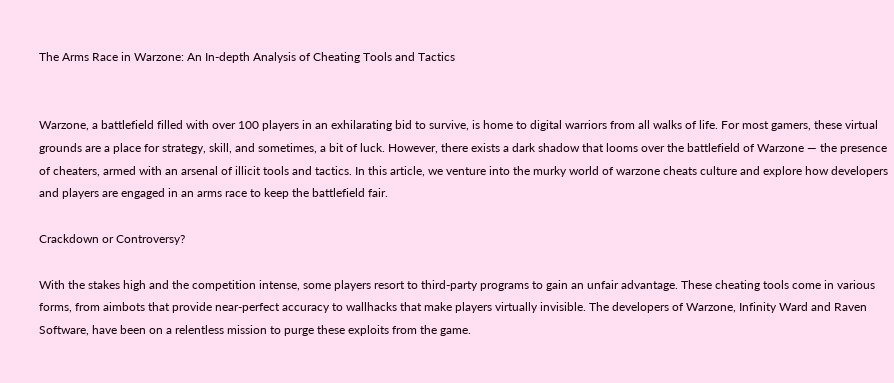The Arms Race in Warzone: An In-depth Analysis of Cheating Tools and Tactics


Warzone, a battlefield filled with over 100 players in an exhilarating bid to survive, is home to digital warriors from all walks of life. For most gamers, these virtual grounds are a place for strategy, skill, and sometimes, a bit of luck. However, there exists a dark shadow that looms over the battlefield of Warzone — the presence of cheaters, armed with an arsenal of illicit tools and tactics. In this article, we venture into the murky world of warzone cheats culture and explore how developers and players are engaged in an arms race to keep the battlefield fair.

Crackdown or Controversy?

With the stakes high and the competition intense, some players resort to third-party programs to gain an unfair advantage. These cheating tools come in various forms, from aimbots that provide near-perfect accuracy to wallhacks that make players virtually invisible. The developers of Warzone, Infinity Ward and Raven Software, have been on a relentless mission to purge these exploits from the game.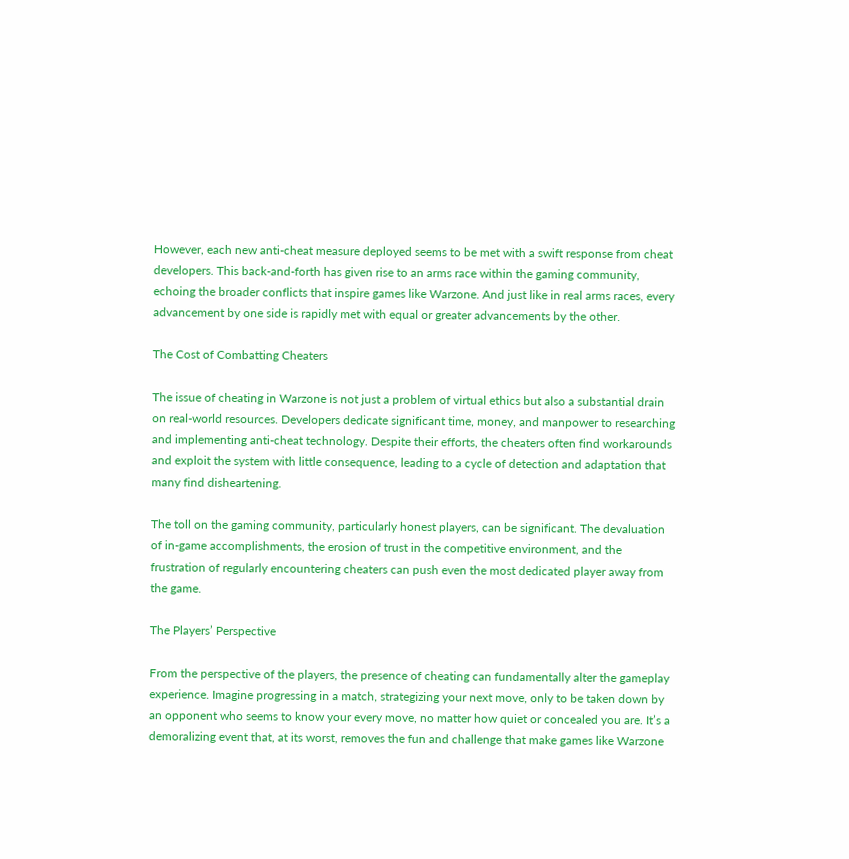However, each new anti-cheat measure deployed seems to be met with a swift response from cheat developers. This back-and-forth has given rise to an arms race within the gaming community, echoing the broader conflicts that inspire games like Warzone. And just like in real arms races, every advancement by one side is rapidly met with equal or greater advancements by the other.

The Cost of Combatting Cheaters

The issue of cheating in Warzone is not just a problem of virtual ethics but also a substantial drain on real-world resources. Developers dedicate significant time, money, and manpower to researching and implementing anti-cheat technology. Despite their efforts, the cheaters often find workarounds and exploit the system with little consequence, leading to a cycle of detection and adaptation that many find disheartening.

The toll on the gaming community, particularly honest players, can be significant. The devaluation of in-game accomplishments, the erosion of trust in the competitive environment, and the frustration of regularly encountering cheaters can push even the most dedicated player away from the game.

The Players’ Perspective

From the perspective of the players, the presence of cheating can fundamentally alter the gameplay experience. Imagine progressing in a match, strategizing your next move, only to be taken down by an opponent who seems to know your every move, no matter how quiet or concealed you are. It’s a demoralizing event that, at its worst, removes the fun and challenge that make games like Warzone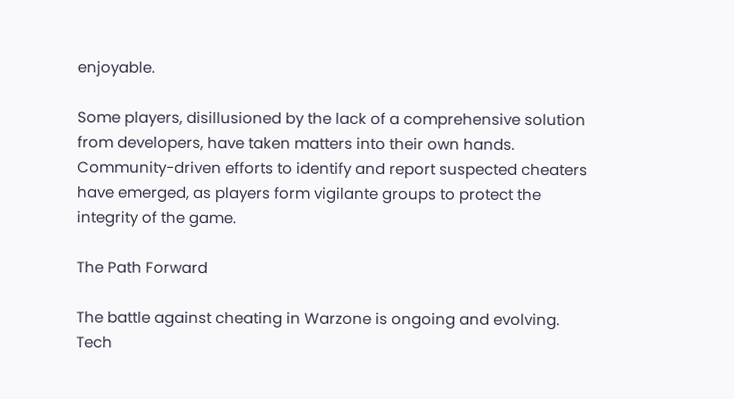enjoyable.

Some players, disillusioned by the lack of a comprehensive solution from developers, have taken matters into their own hands. Community-driven efforts to identify and report suspected cheaters have emerged, as players form vigilante groups to protect the integrity of the game.

The Path Forward

The battle against cheating in Warzone is ongoing and evolving. Tech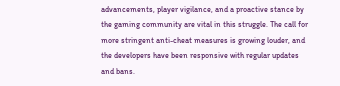advancements, player vigilance, and a proactive stance by the gaming community are vital in this struggle. The call for more stringent anti-cheat measures is growing louder, and the developers have been responsive with regular updates and bans.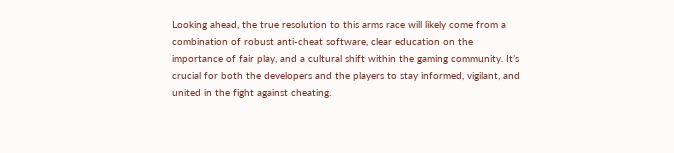Looking ahead, the true resolution to this arms race will likely come from a combination of robust anti-cheat software, clear education on the importance of fair play, and a cultural shift within the gaming community. It’s crucial for both the developers and the players to stay informed, vigilant, and united in the fight against cheating.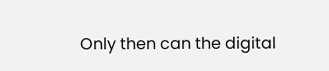Only then can the digital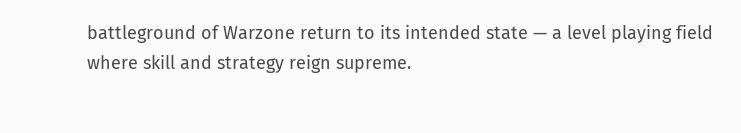battleground of Warzone return to its intended state — a level playing field where skill and strategy reign supreme.